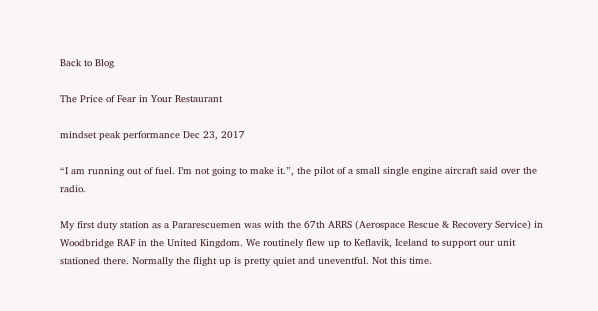Back to Blog

The Price of Fear in Your Restaurant

mindset peak performance Dec 23, 2017

“I am running out of fuel. I’m not going to make it.”, the pilot of a small single engine aircraft said over the radio.

My first duty station as a Pararescuemen was with the 67th ARRS (Aerospace Rescue & Recovery Service) in Woodbridge RAF in the United Kingdom. We routinely flew up to Keflavik, Iceland to support our unit stationed there. Normally the flight up is pretty quiet and uneventful. Not this time.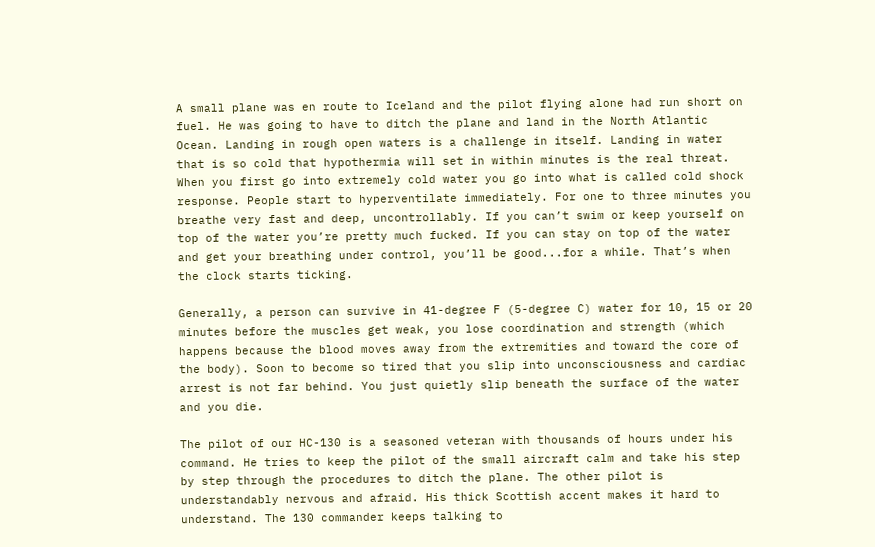A small plane was en route to Iceland and the pilot flying alone had run short on fuel. He was going to have to ditch the plane and land in the North Atlantic Ocean. Landing in rough open waters is a challenge in itself. Landing in water that is so cold that hypothermia will set in within minutes is the real threat.  When you first go into extremely cold water you go into what is called cold shock response. People start to hyperventilate immediately. For one to three minutes you breathe very fast and deep, uncontrollably. If you can’t swim or keep yourself on top of the water you’re pretty much fucked. If you can stay on top of the water and get your breathing under control, you’ll be good...for a while. That’s when the clock starts ticking.

Generally, a person can survive in 41-degree F (5-degree C) water for 10, 15 or 20 minutes before the muscles get weak, you lose coordination and strength (which happens because the blood moves away from the extremities and toward the core of the body). Soon to become so tired that you slip into unconsciousness and cardiac arrest is not far behind. You just quietly slip beneath the surface of the water and you die.

The pilot of our HC-130 is a seasoned veteran with thousands of hours under his command. He tries to keep the pilot of the small aircraft calm and take his step by step through the procedures to ditch the plane. The other pilot is understandably nervous and afraid. His thick Scottish accent makes it hard to understand. The 130 commander keeps talking to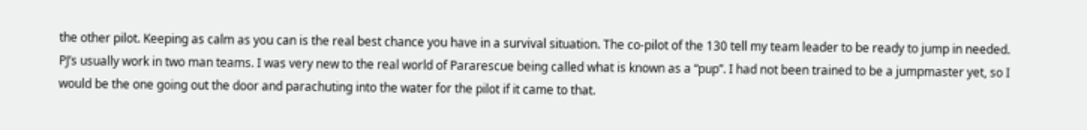the other pilot. Keeping as calm as you can is the real best chance you have in a survival situation. The co-pilot of the 130 tell my team leader to be ready to jump in needed. PJ’s usually work in two man teams. I was very new to the real world of Pararescue being called what is known as a “pup”. I had not been trained to be a jumpmaster yet, so I would be the one going out the door and parachuting into the water for the pilot if it came to that.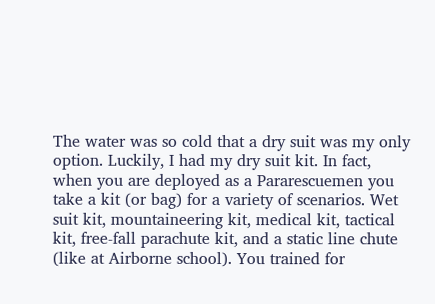The water was so cold that a dry suit was my only option. Luckily, I had my dry suit kit. In fact, when you are deployed as a Pararescuemen you take a kit (or bag) for a variety of scenarios. Wet suit kit, mountaineering kit, medical kit, tactical kit, free-fall parachute kit, and a static line chute (like at Airborne school). You trained for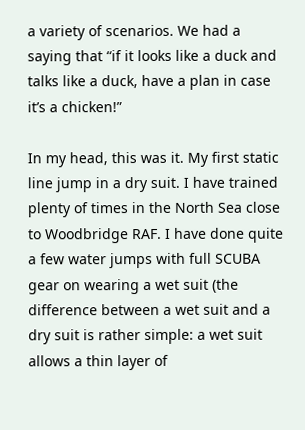a variety of scenarios. We had a saying that “if it looks like a duck and talks like a duck, have a plan in case it’s a chicken!”

In my head, this was it. My first static line jump in a dry suit. I have trained plenty of times in the North Sea close to Woodbridge RAF. I have done quite a few water jumps with full SCUBA gear on wearing a wet suit (the difference between a wet suit and a dry suit is rather simple: a wet suit allows a thin layer of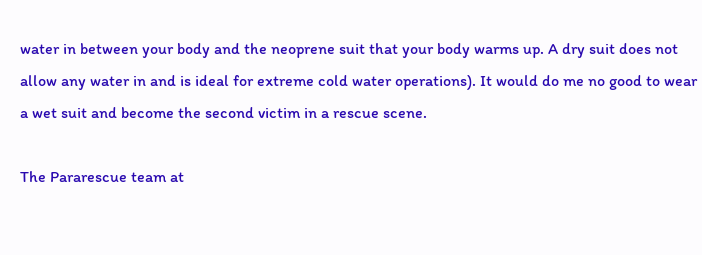water in between your body and the neoprene suit that your body warms up. A dry suit does not allow any water in and is ideal for extreme cold water operations). It would do me no good to wear a wet suit and become the second victim in a rescue scene.

The Pararescue team at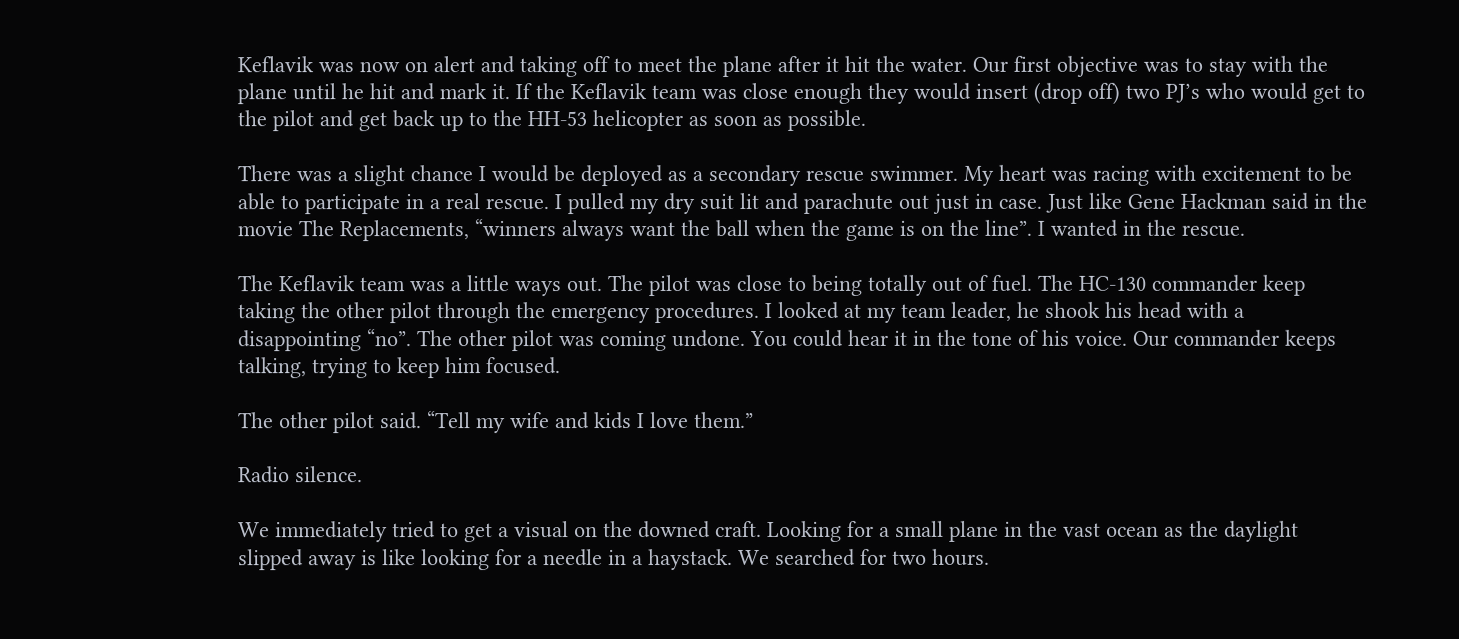Keflavik was now on alert and taking off to meet the plane after it hit the water. Our first objective was to stay with the plane until he hit and mark it. If the Keflavik team was close enough they would insert (drop off) two PJ’s who would get to the pilot and get back up to the HH-53 helicopter as soon as possible.

There was a slight chance I would be deployed as a secondary rescue swimmer. My heart was racing with excitement to be able to participate in a real rescue. I pulled my dry suit lit and parachute out just in case. Just like Gene Hackman said in the movie The Replacements, “winners always want the ball when the game is on the line”. I wanted in the rescue.

The Keflavik team was a little ways out. The pilot was close to being totally out of fuel. The HC-130 commander keep taking the other pilot through the emergency procedures. I looked at my team leader, he shook his head with a disappointing “no”. The other pilot was coming undone. You could hear it in the tone of his voice. Our commander keeps talking, trying to keep him focused.

The other pilot said. “Tell my wife and kids I love them.”

Radio silence.

We immediately tried to get a visual on the downed craft. Looking for a small plane in the vast ocean as the daylight slipped away is like looking for a needle in a haystack. We searched for two hours.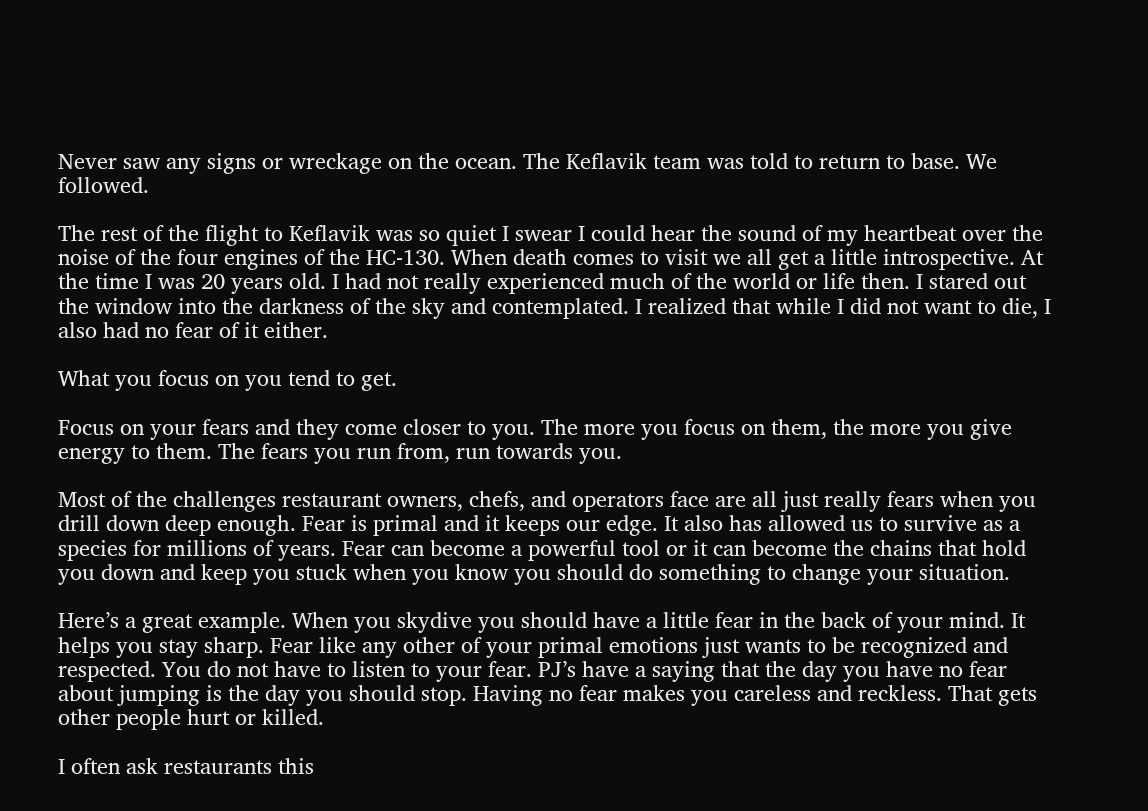Never saw any signs or wreckage on the ocean. The Keflavik team was told to return to base. We followed.

The rest of the flight to Keflavik was so quiet I swear I could hear the sound of my heartbeat over the noise of the four engines of the HC-130. When death comes to visit we all get a little introspective. At the time I was 20 years old. I had not really experienced much of the world or life then. I stared out the window into the darkness of the sky and contemplated. I realized that while I did not want to die, I also had no fear of it either.

What you focus on you tend to get.

Focus on your fears and they come closer to you. The more you focus on them, the more you give energy to them. The fears you run from, run towards you.

Most of the challenges restaurant owners, chefs, and operators face are all just really fears when you drill down deep enough. Fear is primal and it keeps our edge. It also has allowed us to survive as a species for millions of years. Fear can become a powerful tool or it can become the chains that hold you down and keep you stuck when you know you should do something to change your situation.

Here’s a great example. When you skydive you should have a little fear in the back of your mind. It helps you stay sharp. Fear like any other of your primal emotions just wants to be recognized and respected. You do not have to listen to your fear. PJ’s have a saying that the day you have no fear about jumping is the day you should stop. Having no fear makes you careless and reckless. That gets other people hurt or killed.

I often ask restaurants this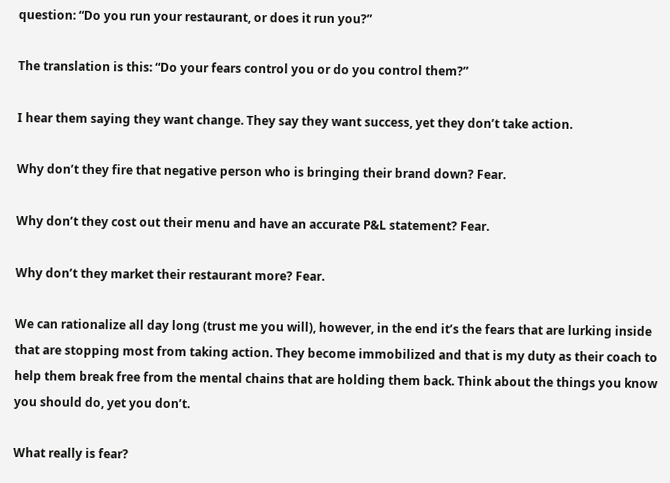question: “Do you run your restaurant, or does it run you?”

The translation is this: “Do your fears control you or do you control them?”

I hear them saying they want change. They say they want success, yet they don’t take action.

Why don’t they fire that negative person who is bringing their brand down? Fear.

Why don’t they cost out their menu and have an accurate P&L statement? Fear.

Why don’t they market their restaurant more? Fear.

We can rationalize all day long (trust me you will), however, in the end it’s the fears that are lurking inside that are stopping most from taking action. They become immobilized and that is my duty as their coach to help them break free from the mental chains that are holding them back. Think about the things you know you should do, yet you don’t.

What really is fear?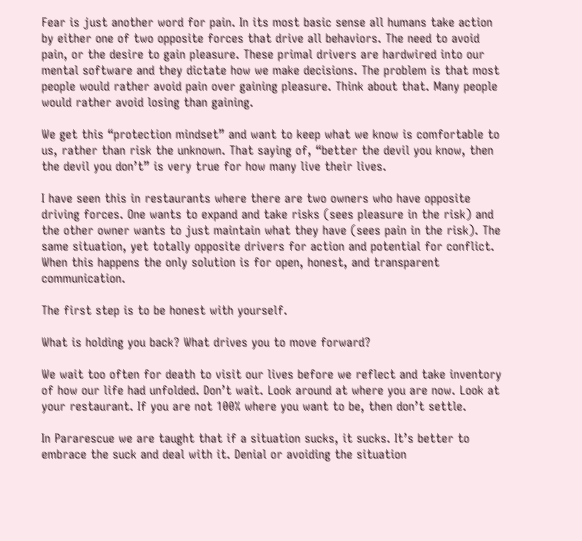Fear is just another word for pain. In its most basic sense all humans take action by either one of two opposite forces that drive all behaviors. The need to avoid pain, or the desire to gain pleasure. These primal drivers are hardwired into our mental software and they dictate how we make decisions. The problem is that most people would rather avoid pain over gaining pleasure. Think about that. Many people would rather avoid losing than gaining.

We get this “protection mindset” and want to keep what we know is comfortable to us, rather than risk the unknown. That saying of, “better the devil you know, then the devil you don’t” is very true for how many live their lives.

I have seen this in restaurants where there are two owners who have opposite driving forces. One wants to expand and take risks (sees pleasure in the risk) and the other owner wants to just maintain what they have (sees pain in the risk). The same situation, yet totally opposite drivers for action and potential for conflict. When this happens the only solution is for open, honest, and transparent communication.

The first step is to be honest with yourself.

What is holding you back? What drives you to move forward?

We wait too often for death to visit our lives before we reflect and take inventory of how our life had unfolded. Don’t wait. Look around at where you are now. Look at your restaurant. If you are not 100% where you want to be, then don’t settle.

In Pararescue we are taught that if a situation sucks, it sucks. It’s better to embrace the suck and deal with it. Denial or avoiding the situation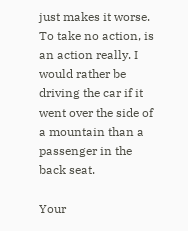just makes it worse. To take no action, is an action really. I would rather be driving the car if it went over the side of a mountain than a passenger in the back seat.

Your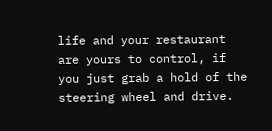life and your restaurant are yours to control, if you just grab a hold of the steering wheel and drive.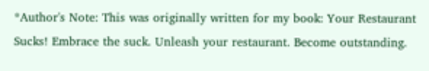*Author's Note: This was originally written for my book: Your Restaurant Sucks! Embrace the suck. Unleash your restaurant. Become outstanding.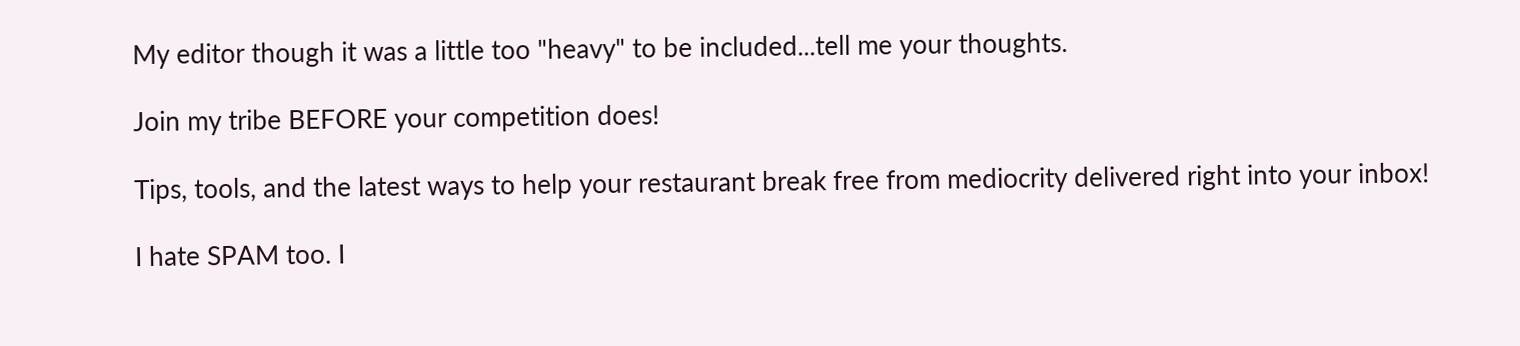My editor though it was a little too "heavy" to be included...tell me your thoughts.

Join my tribe BEFORE your competition does!

Tips, tools, and the latest ways to help your restaurant break free from mediocrity delivered right into your inbox!

I hate SPAM too. I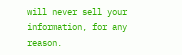will never sell your information, for any reason.